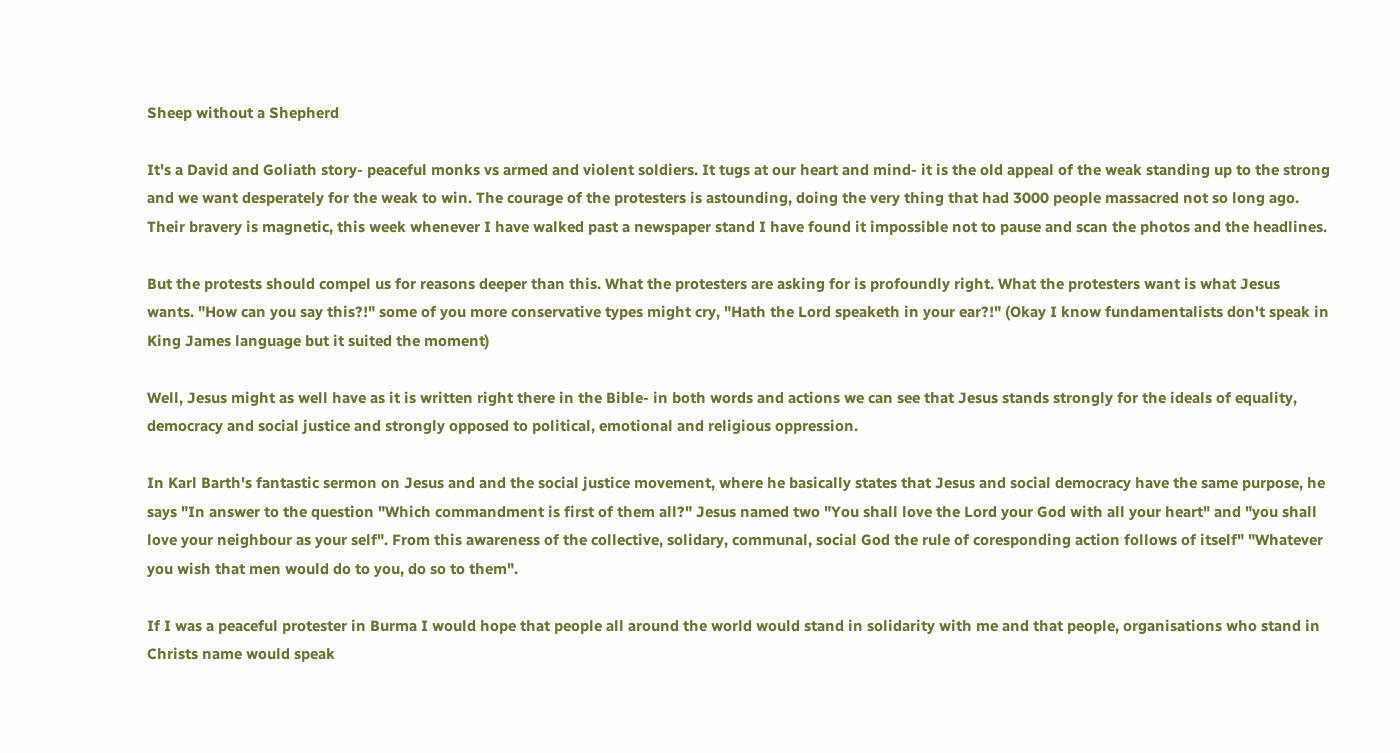Sheep without a Shepherd

It's a David and Goliath story- peaceful monks vs armed and violent soldiers. It tugs at our heart and mind- it is the old appeal of the weak standing up to the strong and we want desperately for the weak to win. The courage of the protesters is astounding, doing the very thing that had 3000 people massacred not so long ago. Their bravery is magnetic, this week whenever I have walked past a newspaper stand I have found it impossible not to pause and scan the photos and the headlines.

But the protests should compel us for reasons deeper than this. What the protesters are asking for is profoundly right. What the protesters want is what Jesus wants. "How can you say this?!" some of you more conservative types might cry, "Hath the Lord speaketh in your ear?!" (Okay I know fundamentalists don't speak in King James language but it suited the moment)

Well, Jesus might as well have as it is written right there in the Bible- in both words and actions we can see that Jesus stands strongly for the ideals of equality, democracy and social justice and strongly opposed to political, emotional and religious oppression.

In Karl Barth's fantastic sermon on Jesus and and the social justice movement, where he basically states that Jesus and social democracy have the same purpose, he says "In answer to the question "Which commandment is first of them all?" Jesus named two "You shall love the Lord your God with all your heart" and "you shall love your neighbour as your self". From this awareness of the collective, solidary, communal, social God the rule of coresponding action follows of itself" "Whatever you wish that men would do to you, do so to them".

If I was a peaceful protester in Burma I would hope that people all around the world would stand in solidarity with me and that people, organisations who stand in Christs name would speak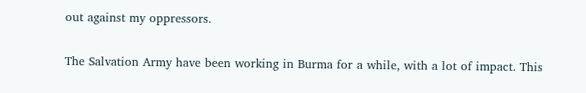out against my oppressors.

The Salvation Army have been working in Burma for a while, with a lot of impact. This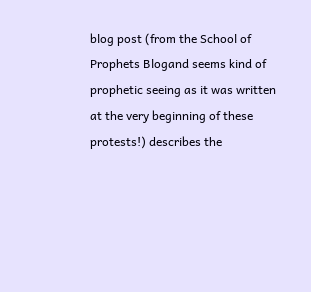blog post (from the School of Prophets Blogand seems kind of prophetic seeing as it was written at the very beginning of these protests!) describes the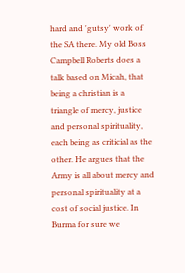hard and 'gutsy' work of the SA there. My old Boss Campbell Roberts does a talk based on Micah, that being a christian is a triangle of mercy, justice and personal spirituality, each being as criticial as the other. He argues that the Army is all about mercy and personal spirituality at a cost of social justice. In Burma for sure we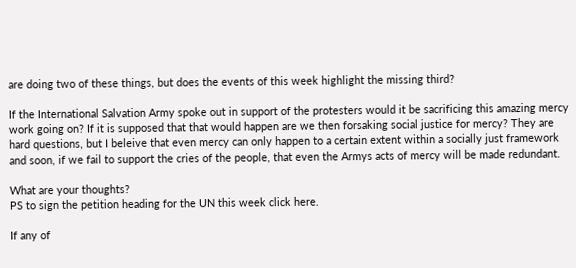are doing two of these things, but does the events of this week highlight the missing third?

If the International Salvation Army spoke out in support of the protesters would it be sacrificing this amazing mercy work going on? If it is supposed that that would happen are we then forsaking social justice for mercy? They are hard questions, but I beleive that even mercy can only happen to a certain extent within a socially just framework and soon, if we fail to support the cries of the people, that even the Armys acts of mercy will be made redundant.

What are your thoughts?
PS to sign the petition heading for the UN this week click here.

If any of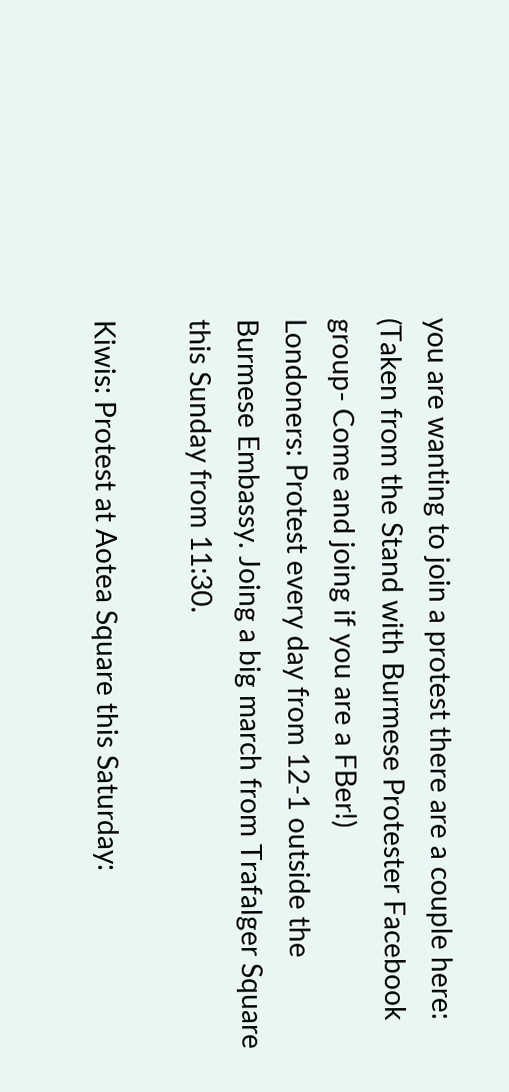you are wanting to join a protest there are a couple here: (Taken from the Stand with Burmese Protester Facebook group- Come and joing if you are a FBer!)
Londoners: Protest every day from 12-1 outside the Burmese Embassy. Joing a big march from Trafalger Square this Sunday from 11:30.

Kiwis: Protest at Aotea Square this Saturday: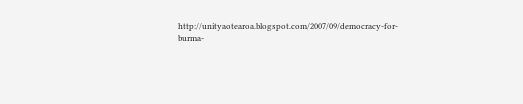http://unityaotearoa.blogspot.com/2007/09/democracy-for-burma-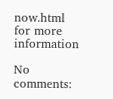now.html for more information

No comments: